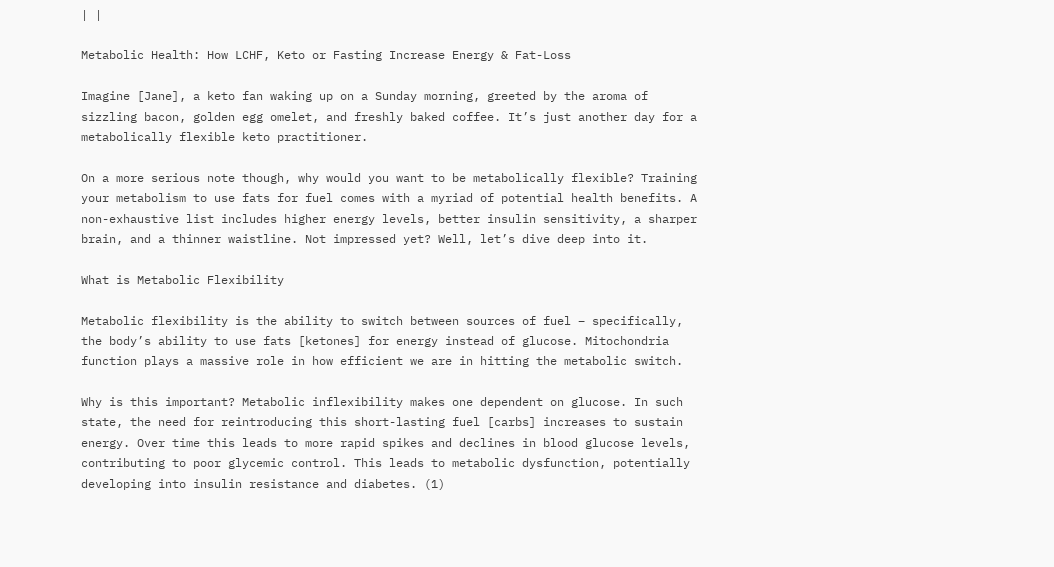| |

Metabolic Health: How LCHF, Keto or Fasting Increase Energy & Fat-Loss

Imagine [Jane], a keto fan waking up on a Sunday morning, greeted by the aroma of sizzling bacon, golden egg omelet, and freshly baked coffee. It’s just another day for a metabolically flexible keto practitioner.

On a more serious note though, why would you want to be metabolically flexible? Training your metabolism to use fats for fuel comes with a myriad of potential health benefits. A non-exhaustive list includes higher energy levels, better insulin sensitivity, a sharper brain, and a thinner waistline. Not impressed yet? Well, let’s dive deep into it.

What is Metabolic Flexibility

Metabolic flexibility is the ability to switch between sources of fuel – specifically, the body’s ability to use fats [ketones] for energy instead of glucose. Mitochondria function plays a massive role in how efficient we are in hitting the metabolic switch.

Why is this important? Metabolic inflexibility makes one dependent on glucose. In such state, the need for reintroducing this short-lasting fuel [carbs] increases to sustain energy. Over time this leads to more rapid spikes and declines in blood glucose levels, contributing to poor glycemic control. This leads to metabolic dysfunction, potentially developing into insulin resistance and diabetes. (1)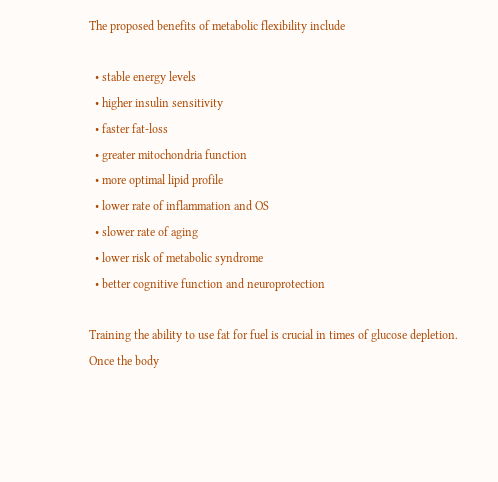The proposed benefits of metabolic flexibility include

  • stable energy levels
  • higher insulin sensitivity
  • faster fat-loss
  • greater mitochondria function
  • more optimal lipid profile
  • lower rate of inflammation and OS
  • slower rate of aging
  • lower risk of metabolic syndrome
  • better cognitive function and neuroprotection

Training the ability to use fat for fuel is crucial in times of glucose depletion. Once the body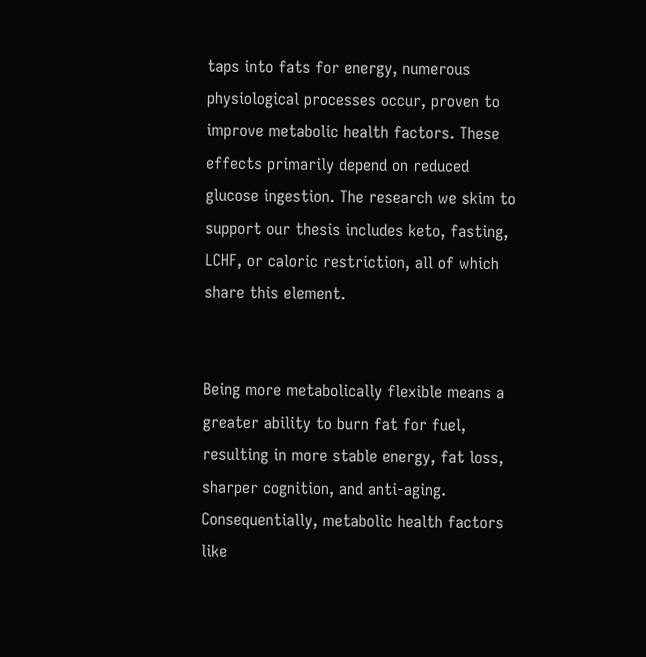taps into fats for energy, numerous physiological processes occur, proven to improve metabolic health factors. These effects primarily depend on reduced glucose ingestion. The research we skim to support our thesis includes keto, fasting, LCHF, or caloric restriction, all of which share this element.


Being more metabolically flexible means a greater ability to burn fat for fuel, resulting in more stable energy, fat loss, sharper cognition, and anti-aging. Consequentially, metabolic health factors like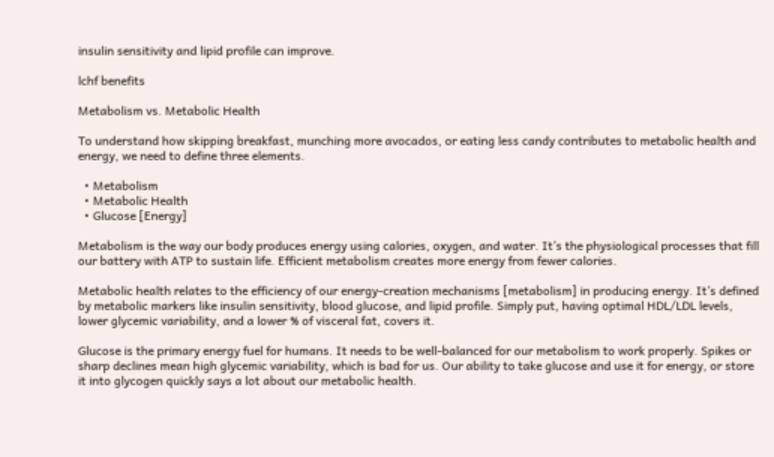insulin sensitivity and lipid profile can improve.

lchf benefits

Metabolism vs. Metabolic Health

To understand how skipping breakfast, munching more avocados, or eating less candy contributes to metabolic health and energy, we need to define three elements.

  • Metabolism
  • Metabolic Health
  • Glucose [Energy]

Metabolism is the way our body produces energy using calories, oxygen, and water. It’s the physiological processes that fill our battery with ATP to sustain life. Efficient metabolism creates more energy from fewer calories.

Metabolic health relates to the efficiency of our energy-creation mechanisms [metabolism] in producing energy. It’s defined by metabolic markers like insulin sensitivity, blood glucose, and lipid profile. Simply put, having optimal HDL/LDL levels, lower glycemic variability, and a lower % of visceral fat, covers it.

Glucose is the primary energy fuel for humans. It needs to be well-balanced for our metabolism to work properly. Spikes or sharp declines mean high glycemic variability, which is bad for us. Our ability to take glucose and use it for energy, or store it into glycogen quickly says a lot about our metabolic health.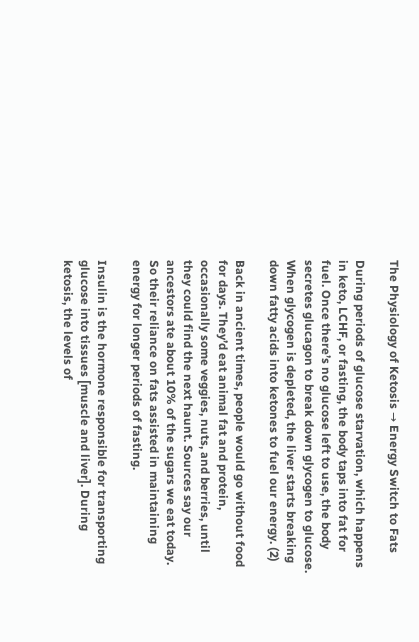The Physiology of Ketosis → Energy Switch to Fats

During periods of glucose starvation, which happens in keto, LCHF, or fasting, the body taps into fat for fuel. Once there’s no glucose left to use, the body secretes glucagon to break down glycogen to glucose. When glycogen is depleted, the liver starts breaking down fatty acids into ketones to fuel our energy. (2)

Back in ancient times, people would go without food for days. They’d eat animal fat and protein, occasionally some veggies, nuts, and berries, until they could find the next haunt. Sources say our ancestors ate about 10% of the sugars we eat today. So their reliance on fats assisted in maintaining energy for longer periods of fasting.

Insulin is the hormone responsible for transporting glucose into tissues [muscle and liver]. During ketosis, the levels of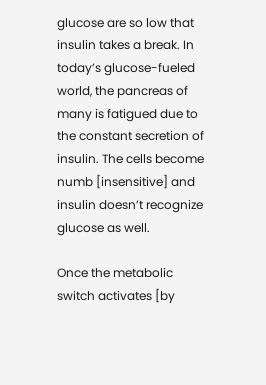glucose are so low that insulin takes a break. In today’s glucose-fueled world, the pancreas of many is fatigued due to the constant secretion of insulin. The cells become numb [insensitive] and insulin doesn’t recognize glucose as well.

Once the metabolic switch activates [by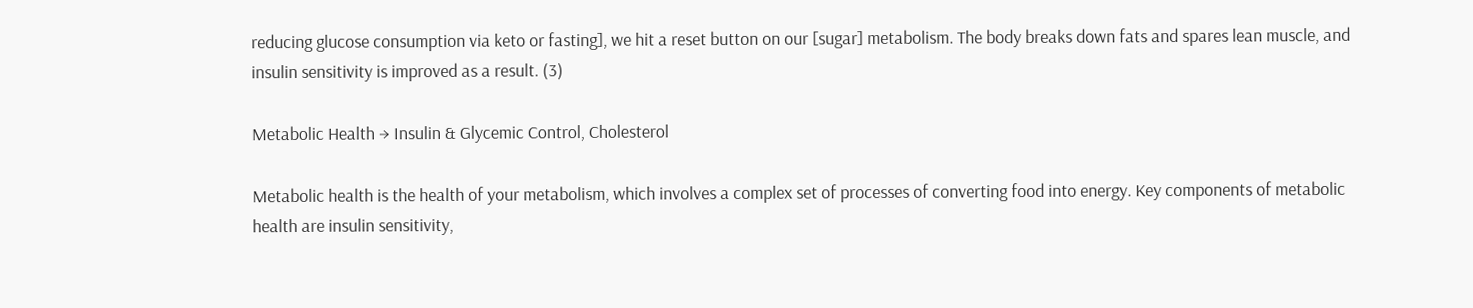reducing glucose consumption via keto or fasting], we hit a reset button on our [sugar] metabolism. The body breaks down fats and spares lean muscle, and insulin sensitivity is improved as a result. (3)

Metabolic Health → Insulin & Glycemic Control, Cholesterol

Metabolic health is the health of your metabolism, which involves a complex set of processes of converting food into energy. Key components of metabolic health are insulin sensitivity,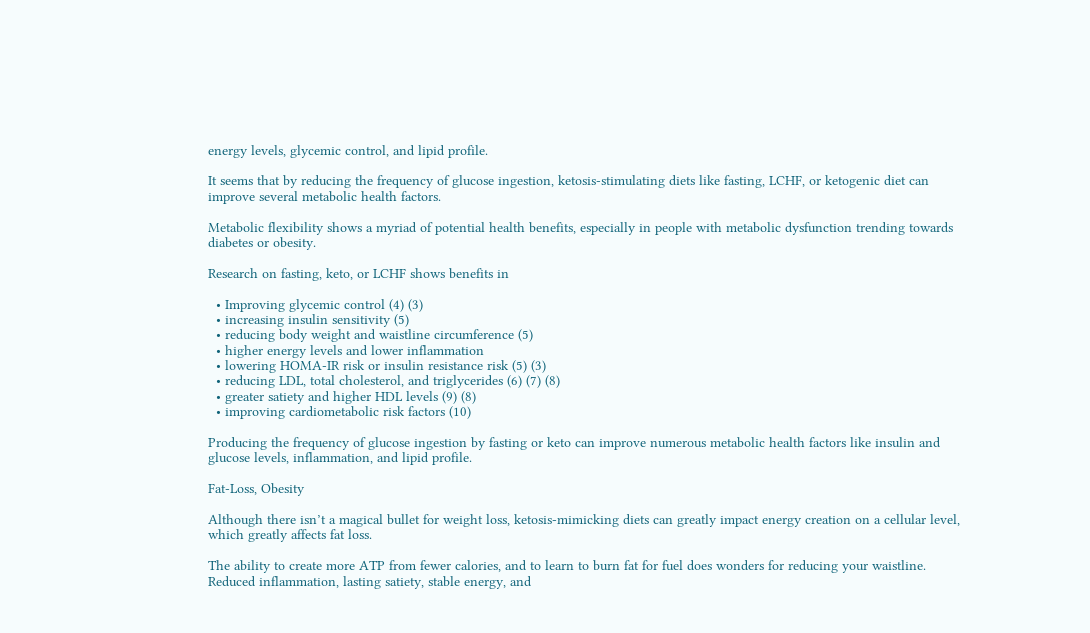energy levels, glycemic control, and lipid profile.

It seems that by reducing the frequency of glucose ingestion, ketosis-stimulating diets like fasting, LCHF, or ketogenic diet can improve several metabolic health factors.

Metabolic flexibility shows a myriad of potential health benefits, especially in people with metabolic dysfunction trending towards diabetes or obesity.

Research on fasting, keto, or LCHF shows benefits in

  • Improving glycemic control (4) (3)
  • increasing insulin sensitivity (5)
  • reducing body weight and waistline circumference (5)
  • higher energy levels and lower inflammation
  • lowering HOMA-IR risk or insulin resistance risk (5) (3)
  • reducing LDL, total cholesterol, and triglycerides (6) (7) (8)
  • greater satiety and higher HDL levels (9) (8)
  • improving cardiometabolic risk factors (10)

Producing the frequency of glucose ingestion by fasting or keto can improve numerous metabolic health factors like insulin and glucose levels, inflammation, and lipid profile.

Fat-Loss, Obesity

Although there isn’t a magical bullet for weight loss, ketosis-mimicking diets can greatly impact energy creation on a cellular level, which greatly affects fat loss.

The ability to create more ATP from fewer calories, and to learn to burn fat for fuel does wonders for reducing your waistline. Reduced inflammation, lasting satiety, stable energy, and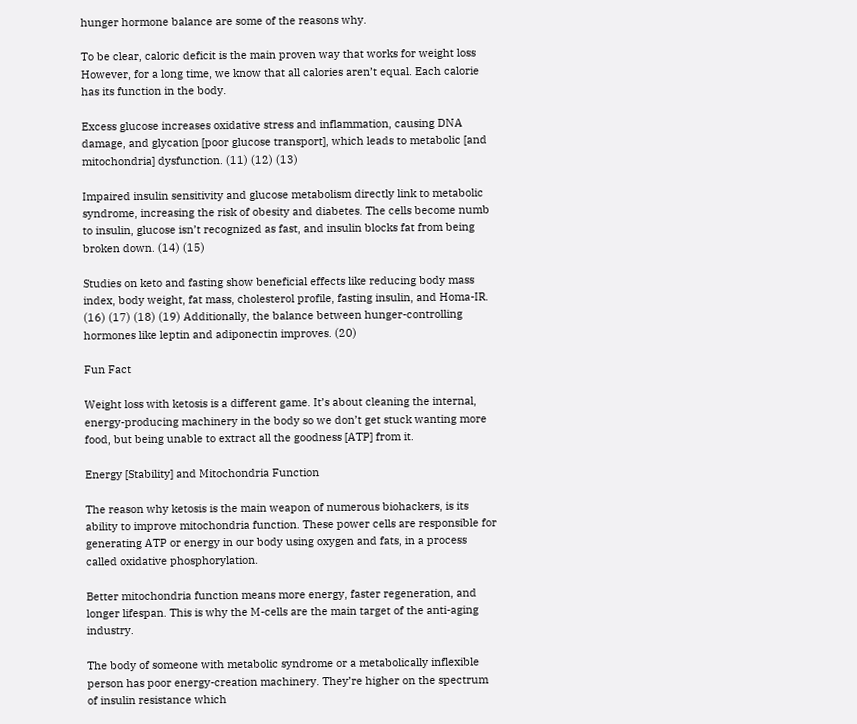hunger hormone balance are some of the reasons why.

To be clear, caloric deficit is the main proven way that works for weight loss However, for a long time, we know that all calories aren’t equal. Each calorie has its function in the body.

Excess glucose increases oxidative stress and inflammation, causing DNA damage, and glycation [poor glucose transport], which leads to metabolic [and mitochondria] dysfunction. (11) (12) (13)

Impaired insulin sensitivity and glucose metabolism directly link to metabolic syndrome, increasing the risk of obesity and diabetes. The cells become numb to insulin, glucose isn’t recognized as fast, and insulin blocks fat from being broken down. (14) (15)

Studies on keto and fasting show beneficial effects like reducing body mass index, body weight, fat mass, cholesterol profile, fasting insulin, and Homa-IR. (16) (17) (18) (19) Additionally, the balance between hunger-controlling hormones like leptin and adiponectin improves. (20)

Fun Fact

Weight loss with ketosis is a different game. It’s about cleaning the internal, energy-producing machinery in the body so we don’t get stuck wanting more food, but being unable to extract all the goodness [ATP] from it.

Energy [Stability] and Mitochondria Function

The reason why ketosis is the main weapon of numerous biohackers, is its ability to improve mitochondria function. These power cells are responsible for generating ATP or energy in our body using oxygen and fats, in a process called oxidative phosphorylation.

Better mitochondria function means more energy, faster regeneration, and longer lifespan. This is why the M-cells are the main target of the anti-aging industry.

The body of someone with metabolic syndrome or a metabolically inflexible person has poor energy-creation machinery. They’re higher on the spectrum of insulin resistance which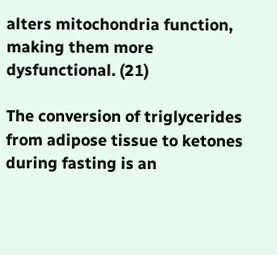alters mitochondria function, making them more dysfunctional. (21)

The conversion of triglycerides from adipose tissue to ketones during fasting is an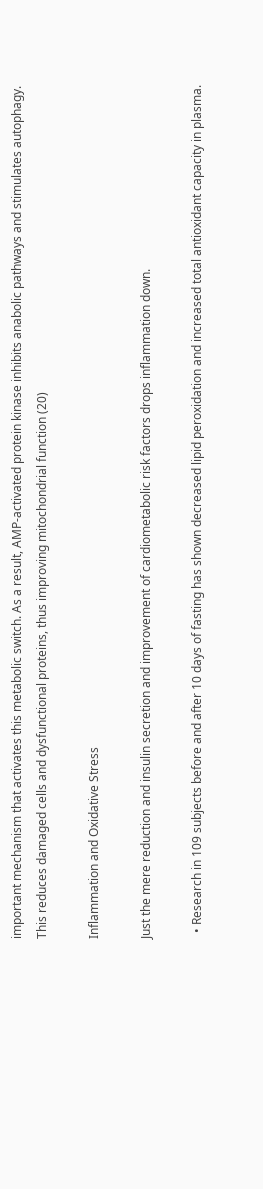important mechanism that activates this metabolic switch. As a result, AMP-activated protein kinase inhibits anabolic pathways and stimulates autophagy. This reduces damaged cells and dysfunctional proteins, thus improving mitochondrial function (20)

Inflammation and Oxidative Stress

Just the mere reduction and insulin secretion and improvement of cardiometabolic risk factors drops inflammation down.

  • Research in 109 subjects before and after 10 days of fasting has shown decreased lipid peroxidation and increased total antioxidant capacity in plasma.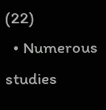(22)
  • Numerous studies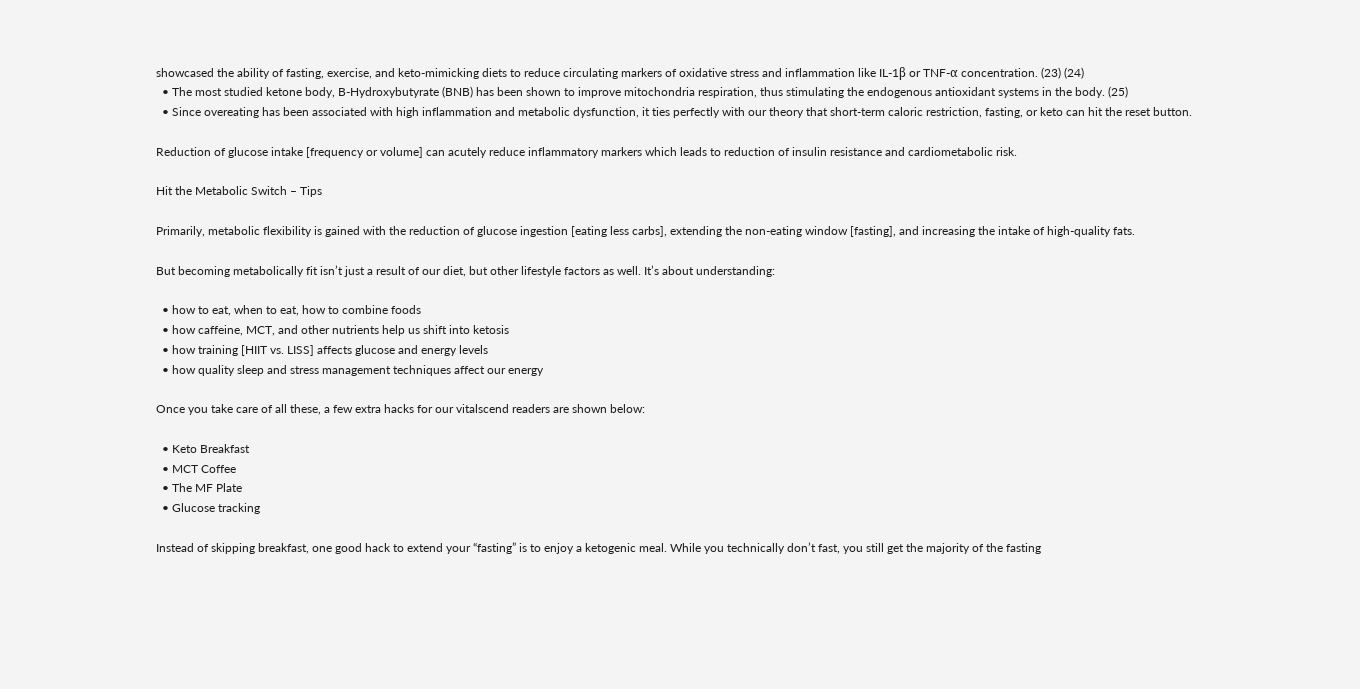showcased the ability of fasting, exercise, and keto-mimicking diets to reduce circulating markers of oxidative stress and inflammation like IL-1β or TNF-α concentration. (23) (24)
  • The most studied ketone body, B-Hydroxybutyrate (BNB) has been shown to improve mitochondria respiration, thus stimulating the endogenous antioxidant systems in the body. (25)
  • Since overeating has been associated with high inflammation and metabolic dysfunction, it ties perfectly with our theory that short-term caloric restriction, fasting, or keto can hit the reset button.

Reduction of glucose intake [frequency or volume] can acutely reduce inflammatory markers which leads to reduction of insulin resistance and cardiometabolic risk.

Hit the Metabolic Switch – Tips

Primarily, metabolic flexibility is gained with the reduction of glucose ingestion [eating less carbs], extending the non-eating window [fasting], and increasing the intake of high-quality fats.

But becoming metabolically fit isn’t just a result of our diet, but other lifestyle factors as well. It’s about understanding:

  • how to eat, when to eat, how to combine foods
  • how caffeine, MCT, and other nutrients help us shift into ketosis
  • how training [HIIT vs. LISS] affects glucose and energy levels
  • how quality sleep and stress management techniques affect our energy

Once you take care of all these, a few extra hacks for our vitalscend readers are shown below:

  • Keto Breakfast
  • MCT Coffee
  • The MF Plate
  • Glucose tracking

Instead of skipping breakfast, one good hack to extend your “fasting” is to enjoy a ketogenic meal. While you technically don’t fast, you still get the majority of the fasting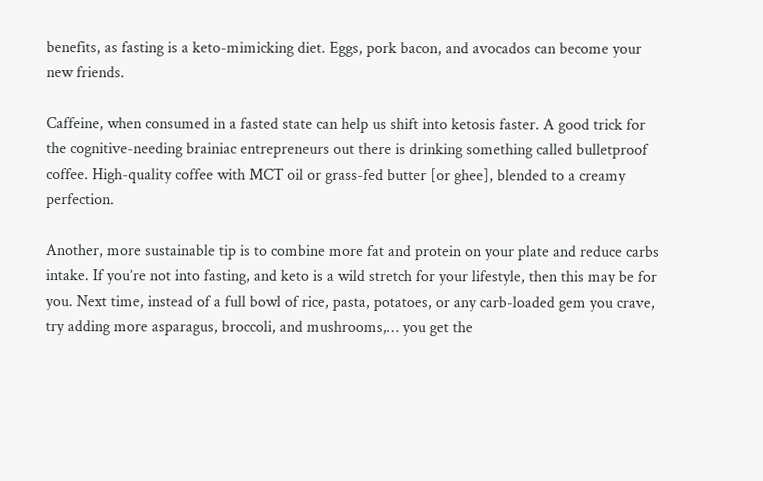benefits, as fasting is a keto-mimicking diet. Eggs, pork bacon, and avocados can become your new friends.

Caffeine, when consumed in a fasted state can help us shift into ketosis faster. A good trick for the cognitive-needing brainiac entrepreneurs out there is drinking something called bulletproof coffee. High-quality coffee with MCT oil or grass-fed butter [or ghee], blended to a creamy perfection.

Another, more sustainable tip is to combine more fat and protein on your plate and reduce carbs intake. If you’re not into fasting, and keto is a wild stretch for your lifestyle, then this may be for you. Next time, instead of a full bowl of rice, pasta, potatoes, or any carb-loaded gem you crave, try adding more asparagus, broccoli, and mushrooms,… you get the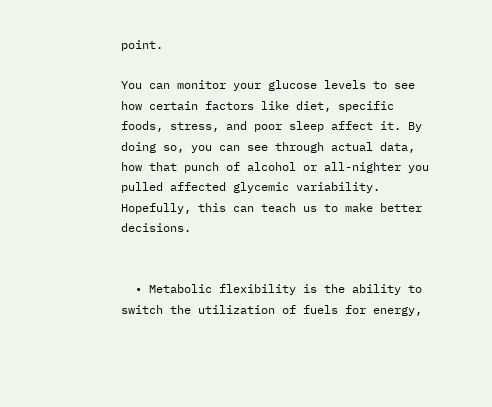point.

You can monitor your glucose levels to see how certain factors like diet, specific foods, stress, and poor sleep affect it. By doing so, you can see through actual data, how that punch of alcohol or all-nighter you pulled affected glycemic variability. Hopefully, this can teach us to make better decisions.


  • Metabolic flexibility is the ability to switch the utilization of fuels for energy,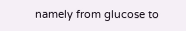namely from glucose to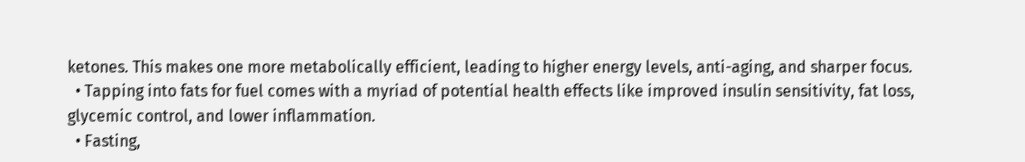ketones. This makes one more metabolically efficient, leading to higher energy levels, anti-aging, and sharper focus.
  • Tapping into fats for fuel comes with a myriad of potential health effects like improved insulin sensitivity, fat loss, glycemic control, and lower inflammation.
  • Fasting,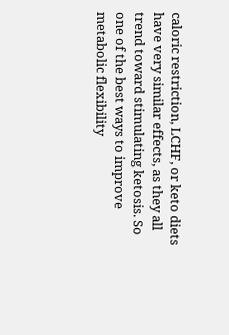caloric restriction, LCHF, or keto diets have very similar effects, as they all trend toward stimulating ketosis. So one of the best ways to improve metabolic flexibility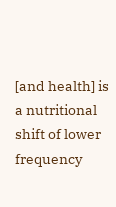[and health] is a nutritional shift of lower frequency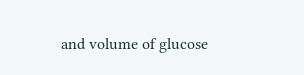and volume of glucose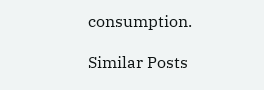consumption.

Similar Posts